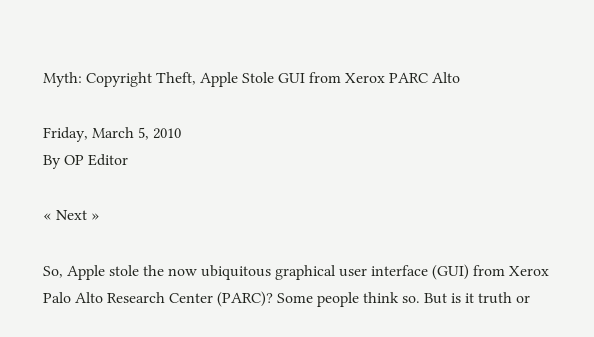Myth: Copyright Theft, Apple Stole GUI from Xerox PARC Alto

Friday, March 5, 2010
By OP Editor

« Next »

So, Apple stole the now ubiquitous graphical user interface (GUI) from Xerox Palo Alto Research Center (PARC)? Some people think so. But is it truth or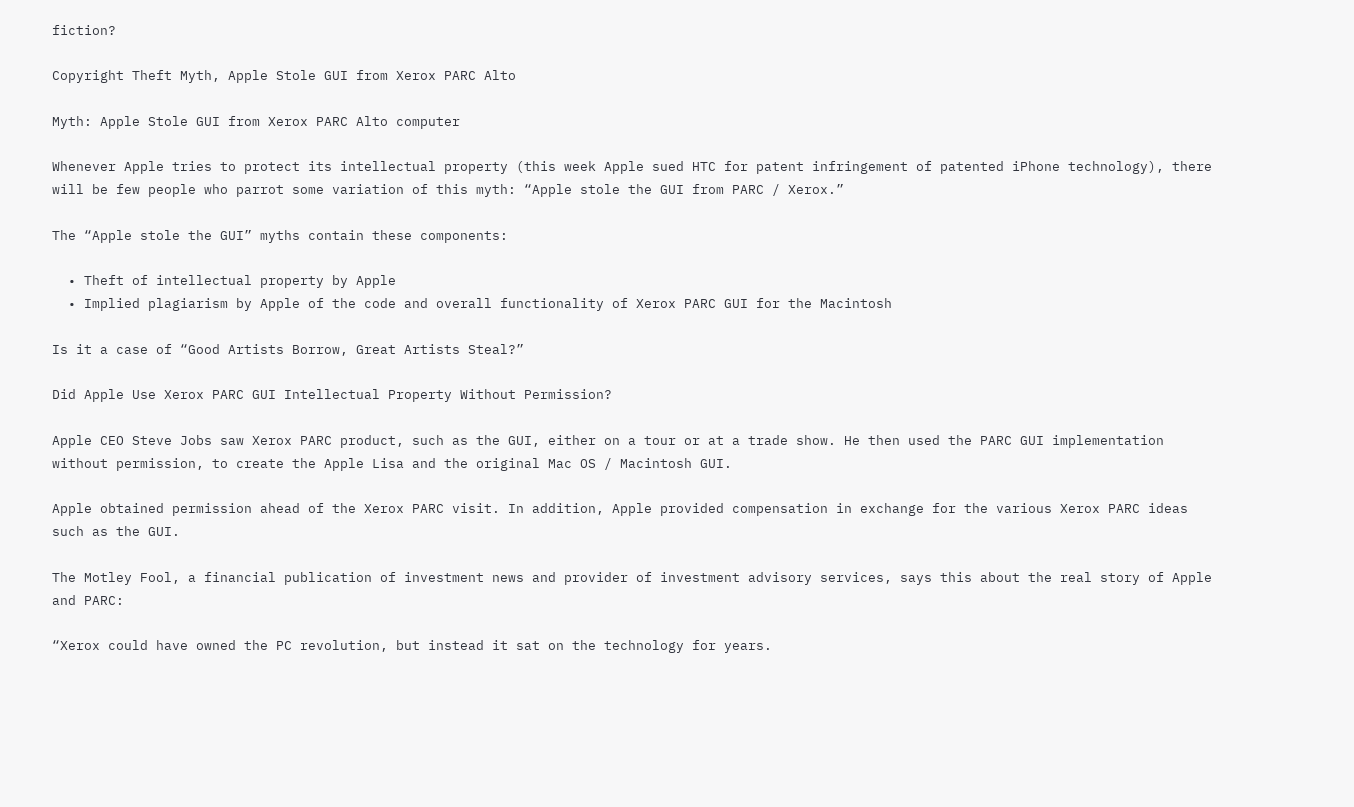fiction?

Copyright Theft Myth, Apple Stole GUI from Xerox PARC Alto

Myth: Apple Stole GUI from Xerox PARC Alto computer

Whenever Apple tries to protect its intellectual property (this week Apple sued HTC for patent infringement of patented iPhone technology), there will be few people who parrot some variation of this myth: “Apple stole the GUI from PARC / Xerox.”

The “Apple stole the GUI” myths contain these components:

  • Theft of intellectual property by Apple
  • Implied plagiarism by Apple of the code and overall functionality of Xerox PARC GUI for the Macintosh

Is it a case of “Good Artists Borrow, Great Artists Steal?”

Did Apple Use Xerox PARC GUI Intellectual Property Without Permission?

Apple CEO Steve Jobs saw Xerox PARC product, such as the GUI, either on a tour or at a trade show. He then used the PARC GUI implementation without permission, to create the Apple Lisa and the original Mac OS / Macintosh GUI.

Apple obtained permission ahead of the Xerox PARC visit. In addition, Apple provided compensation in exchange for the various Xerox PARC ideas such as the GUI.

The Motley Fool, a financial publication of investment news and provider of investment advisory services, says this about the real story of Apple and PARC:

“Xerox could have owned the PC revolution, but instead it sat on the technology for years.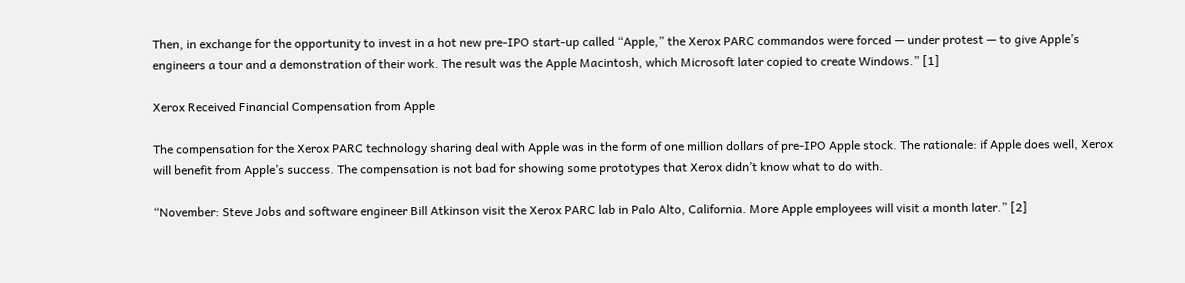Then, in exchange for the opportunity to invest in a hot new pre-IPO start-up called “Apple,” the Xerox PARC commandos were forced — under protest — to give Apple’s engineers a tour and a demonstration of their work. The result was the Apple Macintosh, which Microsoft later copied to create Windows.” [1]

Xerox Received Financial Compensation from Apple

The compensation for the Xerox PARC technology sharing deal with Apple was in the form of one million dollars of pre-IPO Apple stock. The rationale: if Apple does well, Xerox will benefit from Apple’s success. The compensation is not bad for showing some prototypes that Xerox didn’t know what to do with.

“November: Steve Jobs and software engineer Bill Atkinson visit the Xerox PARC lab in Palo Alto, California. More Apple employees will visit a month later.” [2]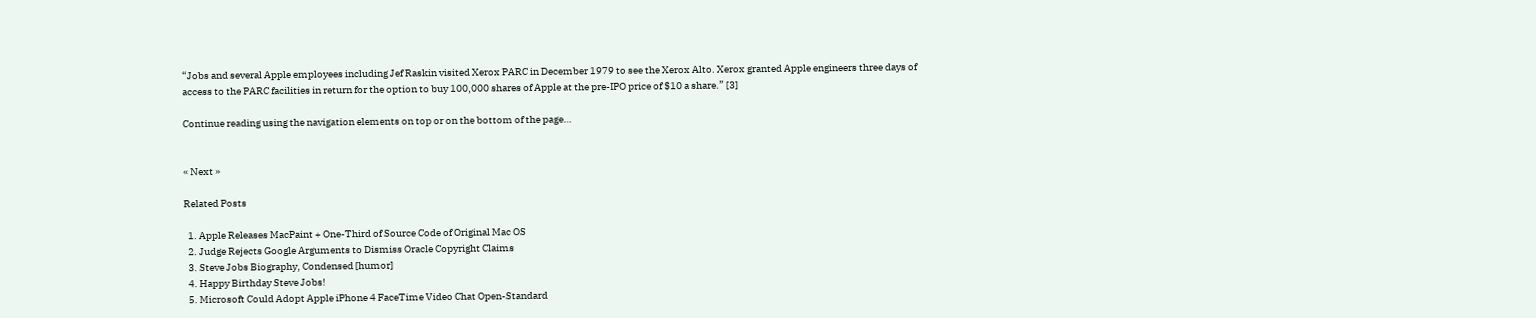“Jobs and several Apple employees including Jef Raskin visited Xerox PARC in December 1979 to see the Xerox Alto. Xerox granted Apple engineers three days of access to the PARC facilities in return for the option to buy 100,000 shares of Apple at the pre-IPO price of $10 a share.” [3]

Continue reading using the navigation elements on top or on the bottom of the page…


« Next »

Related Posts

  1. Apple Releases MacPaint + One-Third of Source Code of Original Mac OS
  2. Judge Rejects Google Arguments to Dismiss Oracle Copyright Claims
  3. Steve Jobs Biography, Condensed [humor]
  4. Happy Birthday Steve Jobs!
  5. Microsoft Could Adopt Apple iPhone 4 FaceTime Video Chat Open-Standard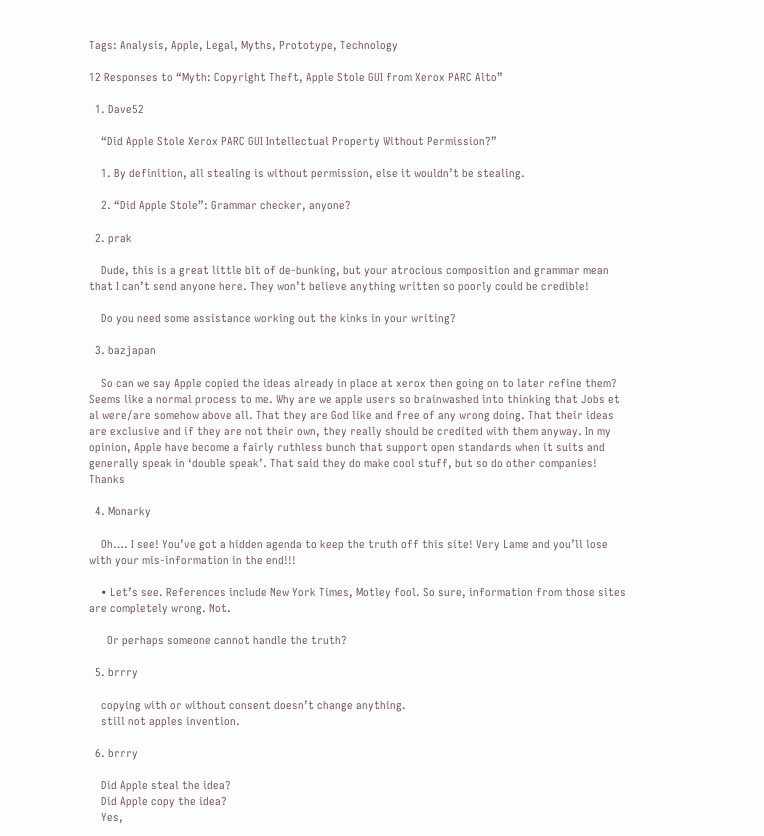Tags: Analysis, Apple, Legal, Myths, Prototype, Technology

12 Responses to “Myth: Copyright Theft, Apple Stole GUI from Xerox PARC Alto”

  1. Dave52

    “Did Apple Stole Xerox PARC GUI Intellectual Property Without Permission?”

    1. By definition, all stealing is without permission, else it wouldn’t be stealing.

    2. “Did Apple Stole”: Grammar checker, anyone?

  2. prak

    Dude, this is a great little bit of de-bunking, but your atrocious composition and grammar mean that I can’t send anyone here. They won’t believe anything written so poorly could be credible!

    Do you need some assistance working out the kinks in your writing?

  3. bazjapan

    So can we say Apple copied the ideas already in place at xerox then going on to later refine them? Seems like a normal process to me. Why are we apple users so brainwashed into thinking that Jobs et al were/are somehow above all. That they are God like and free of any wrong doing. That their ideas are exclusive and if they are not their own, they really should be credited with them anyway. In my opinion, Apple have become a fairly ruthless bunch that support open standards when it suits and generally speak in ‘double speak’. That said they do make cool stuff, but so do other companies! Thanks

  4. Monarky

    Oh…. I see! You’ve got a hidden agenda to keep the truth off this site! Very Lame and you’ll lose with your mis-information in the end!!!

    • Let’s see. References include New York Times, Motley fool. So sure, information from those sites are completely wrong. Not.

      Or perhaps someone cannot handle the truth?

  5. brrry

    copying with or without consent doesn’t change anything.
    still not apples invention.

  6. brrry

    Did Apple steal the idea?
    Did Apple copy the idea?
    Yes,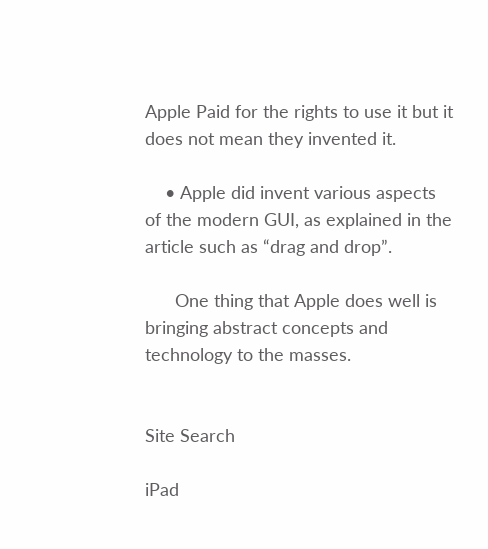Apple Paid for the rights to use it but it does not mean they invented it.

    • Apple did invent various aspects of the modern GUI, as explained in the article such as “drag and drop”.

      One thing that Apple does well is bringing abstract concepts and technology to the masses.


Site Search

iPad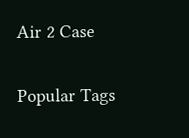Air 2 Case

Popular Tags